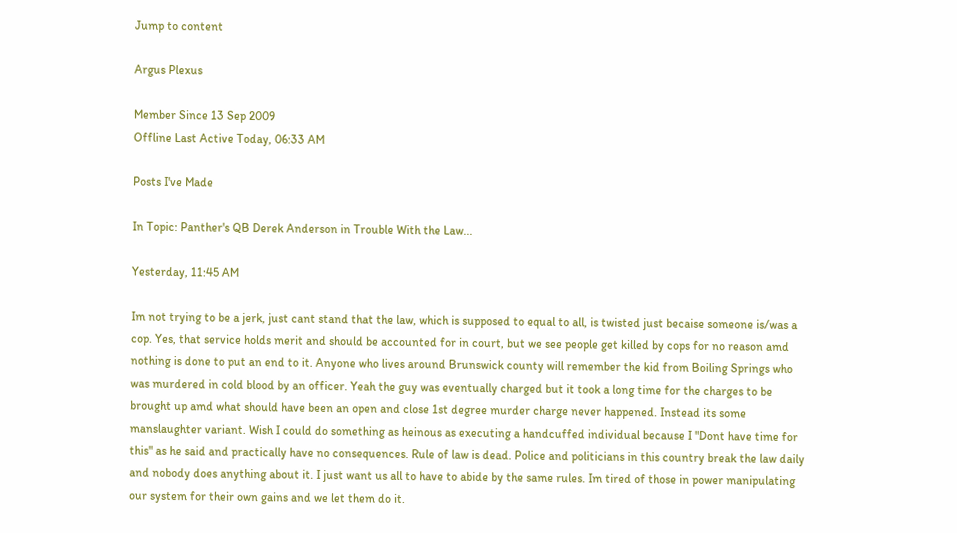Jump to content

Argus Plexus

Member Since 13 Sep 2009
Offline Last Active Today, 06:33 AM

Posts I've Made

In Topic: Panther's QB Derek Anderson in Trouble With the Law...

Yesterday, 11:45 AM

Im not trying to be a jerk, just cant stand that the law, which is supposed to equal to all, is twisted just becaise someone is/was a cop. Yes, that service holds merit and should be accounted for in court, but we see people get killed by cops for no reason amd nothing is done to put an end to it. Anyone who lives around Brunswick county will remember the kid from Boiling Springs who was murdered in cold blood by an officer. Yeah the guy was eventually charged but it took a long time for the charges to be brought up amd what should have been an open and close 1st degree murder charge never happened. Instead its some manslaughter variant. Wish I could do something as heinous as executing a handcuffed individual because I "Dont have time for this" as he said and practically have no consequences. Rule of law is dead. Police and politicians in this country break the law daily and nobody does anything about it. I just want us all to have to abide by the same rules. Im tired of those in power manipulating our system for their own gains and we let them do it.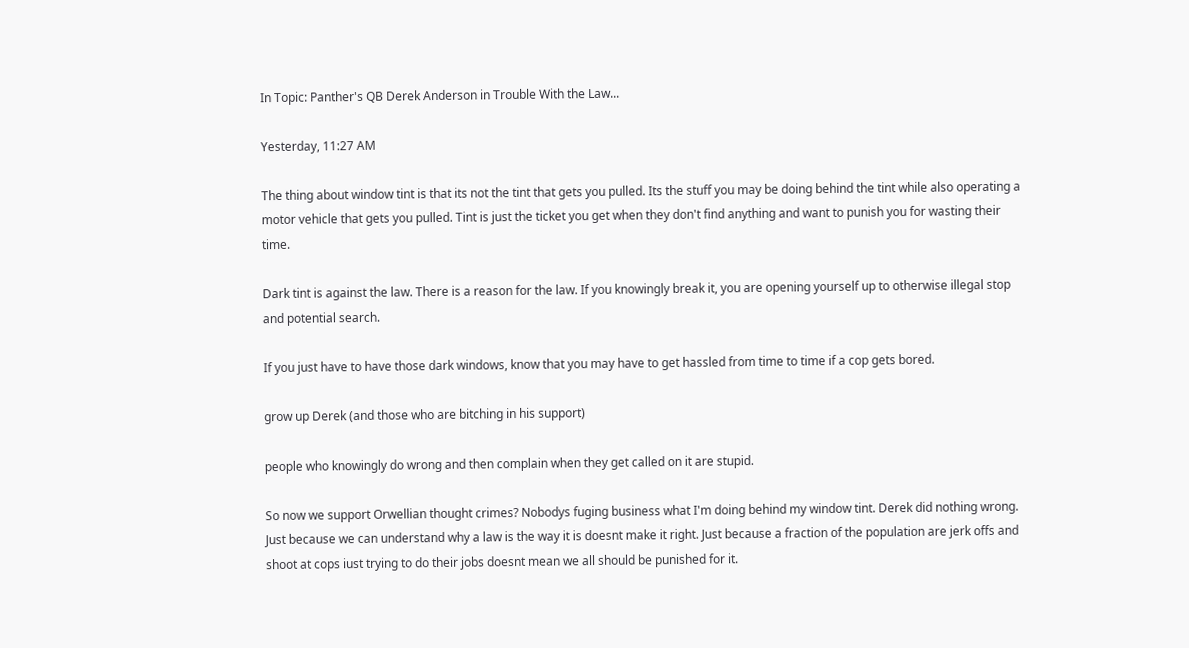In Topic: Panther's QB Derek Anderson in Trouble With the Law...

Yesterday, 11:27 AM

The thing about window tint is that its not the tint that gets you pulled. Its the stuff you may be doing behind the tint while also operating a motor vehicle that gets you pulled. Tint is just the ticket you get when they don't find anything and want to punish you for wasting their time.

Dark tint is against the law. There is a reason for the law. If you knowingly break it, you are opening yourself up to otherwise illegal stop and potential search.

If you just have to have those dark windows, know that you may have to get hassled from time to time if a cop gets bored.

grow up Derek (and those who are bitching in his support)

people who knowingly do wrong and then complain when they get called on it are stupid.

So now we support Orwellian thought crimes? Nobodys fuging business what I'm doing behind my window tint. Derek did nothing wrong. Just because we can understand why a law is the way it is doesnt make it right. Just because a fraction of the population are jerk offs and shoot at cops iust trying to do their jobs doesnt mean we all should be punished for it.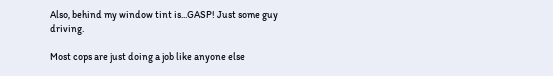Also, behind my window tint is...GASP! Just some guy driving.

Most cops are just doing a job like anyone else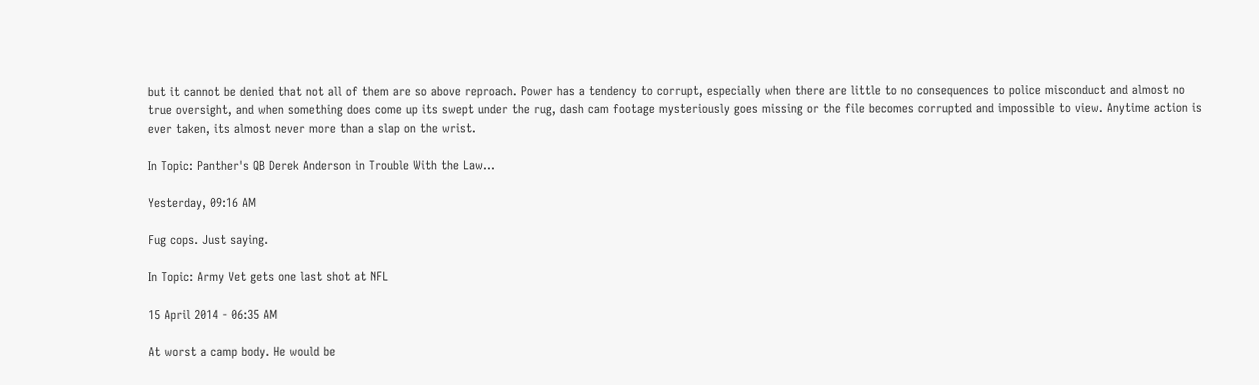but it cannot be denied that not all of them are so above reproach. Power has a tendency to corrupt, especially when there are little to no consequences to police misconduct and almost no true oversight, and when something does come up its swept under the rug, dash cam footage mysteriously goes missing or the file becomes corrupted and impossible to view. Anytime action is ever taken, its almost never more than a slap on the wrist.

In Topic: Panther's QB Derek Anderson in Trouble With the Law...

Yesterday, 09:16 AM

Fug cops. Just saying.

In Topic: Army Vet gets one last shot at NFL

15 April 2014 - 06:35 AM

At worst a camp body. He would be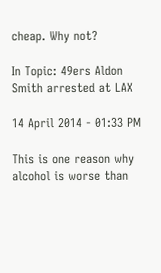cheap. Why not?

In Topic: 49ers Aldon Smith arrested at LAX

14 April 2014 - 01:33 PM

This is one reason why alcohol is worse than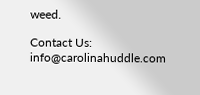weed.

Contact Us: info@carolinahuddle.com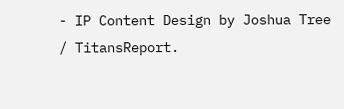- IP Content Design by Joshua Tree / TitansReport.